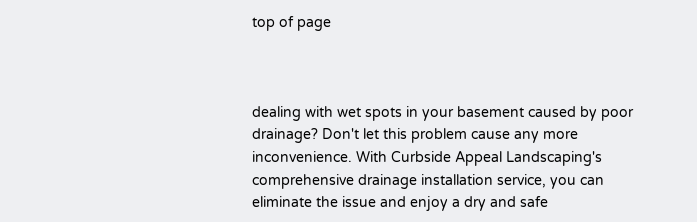top of page



dealing with wet spots in your basement caused by poor drainage? Don't let this problem cause any more inconvenience. With Curbside Appeal Landscaping's comprehensive drainage installation service, you can eliminate the issue and enjoy a dry and safe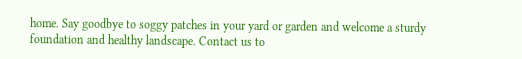home. Say goodbye to soggy patches in your yard or garden and welcome a sturdy foundation and healthy landscape. Contact us to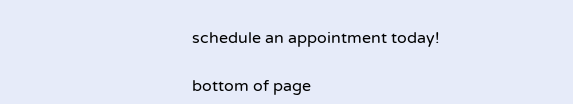schedule an appointment today!

bottom of page